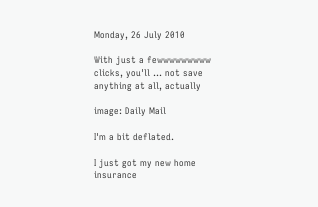Monday, 26 July 2010

With just a fewwwwwwwww clicks, you'll ... not save anything at all, actually

image: Daily Mail

I'm a bit deflated.

I just got my new home insurance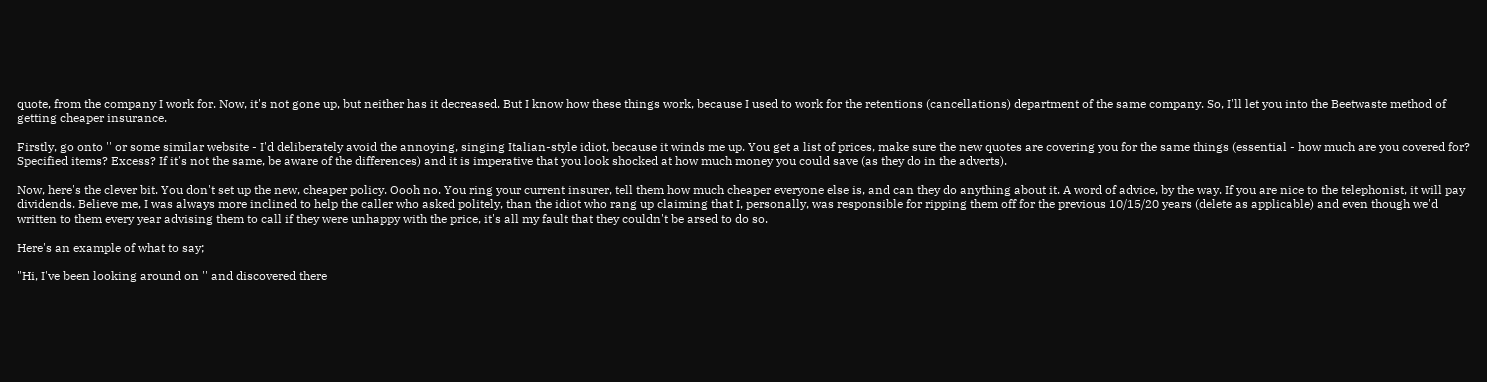quote, from the company I work for. Now, it's not gone up, but neither has it decreased. But I know how these things work, because I used to work for the retentions (cancellations) department of the same company. So, I'll let you into the Beetwaste method of getting cheaper insurance.

Firstly, go onto '' or some similar website - I'd deliberately avoid the annoying, singing Italian-style idiot, because it winds me up. You get a list of prices, make sure the new quotes are covering you for the same things (essential - how much are you covered for? Specified items? Excess? If it's not the same, be aware of the differences) and it is imperative that you look shocked at how much money you could save (as they do in the adverts).

Now, here's the clever bit. You don't set up the new, cheaper policy. Oooh no. You ring your current insurer, tell them how much cheaper everyone else is, and can they do anything about it. A word of advice, by the way. If you are nice to the telephonist, it will pay dividends. Believe me, I was always more inclined to help the caller who asked politely, than the idiot who rang up claiming that I, personally, was responsible for ripping them off for the previous 10/15/20 years (delete as applicable) and even though we'd written to them every year advising them to call if they were unhappy with the price, it's all my fault that they couldn't be arsed to do so.

Here's an example of what to say;

"Hi, I've been looking around on '' and discovered there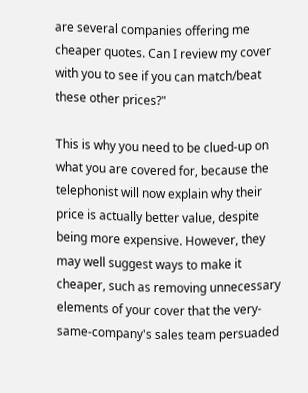are several companies offering me cheaper quotes. Can I review my cover with you to see if you can match/beat these other prices?"

This is why you need to be clued-up on what you are covered for, because the telephonist will now explain why their price is actually better value, despite being more expensive. However, they may well suggest ways to make it cheaper, such as removing unnecessary elements of your cover that the very-same-company's sales team persuaded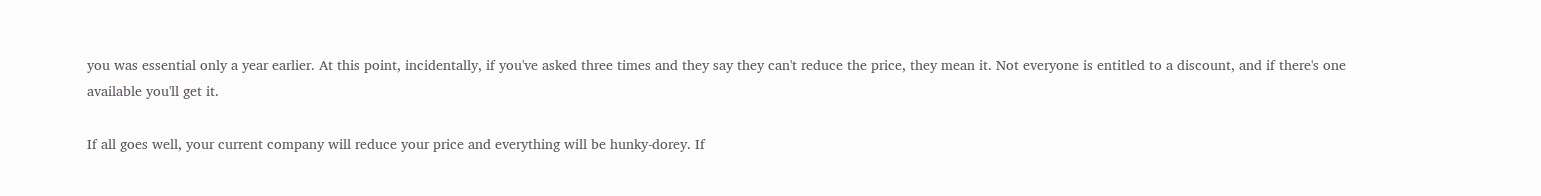you was essential only a year earlier. At this point, incidentally, if you've asked three times and they say they can't reduce the price, they mean it. Not everyone is entitled to a discount, and if there's one available you'll get it.

If all goes well, your current company will reduce your price and everything will be hunky-dorey. If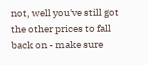not, well you've still got the other prices to fall back on - make sure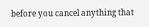before you cancel anything that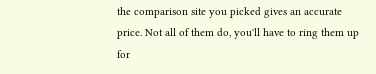the comparison site you picked gives an accurate price. Not all of them do, you'll have to ring them up for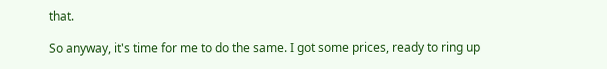that.

So anyway, it's time for me to do the same. I got some prices, ready to ring up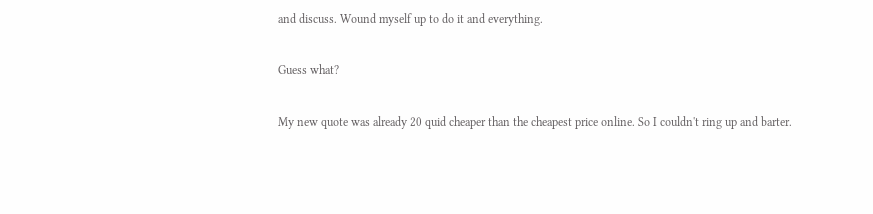and discuss. Wound myself up to do it and everything.

Guess what?

My new quote was already 20 quid cheaper than the cheapest price online. So I couldn't ring up and barter.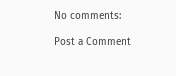No comments:

Post a Comment